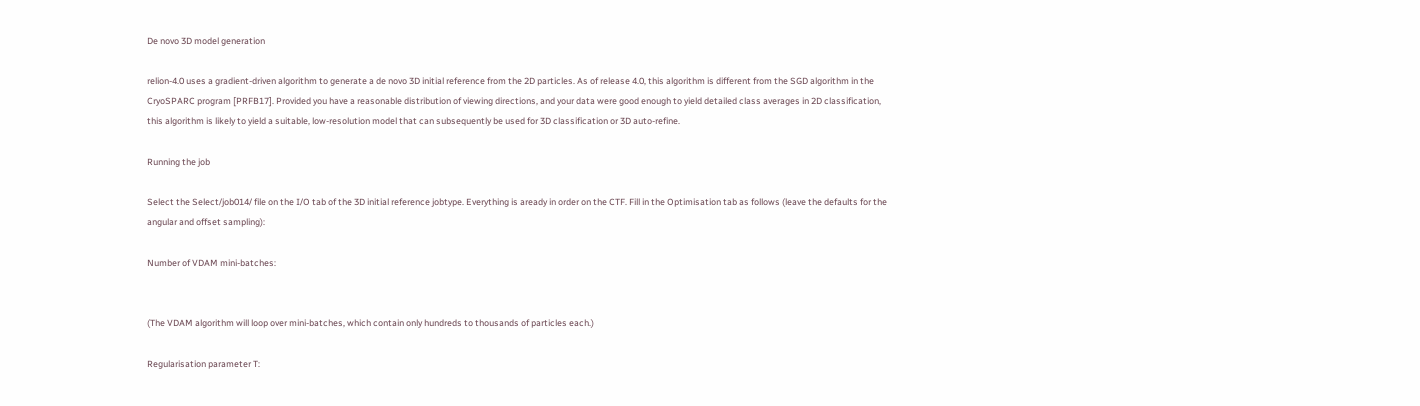De novo 3D model generation

relion-4.0 uses a gradient-driven algorithm to generate a de novo 3D initial reference from the 2D particles. As of release 4.0, this algorithm is different from the SGD algorithm in the CryoSPARC program [PRFB17]. Provided you have a reasonable distribution of viewing directions, and your data were good enough to yield detailed class averages in 2D classification, this algorithm is likely to yield a suitable, low-resolution model that can subsequently be used for 3D classification or 3D auto-refine.

Running the job

Select the Select/job014/ file on the I/O tab of the 3D initial reference jobtype. Everything is aready in order on the CTF. Fill in the Optimisation tab as follows (leave the defaults for the angular and offset sampling):

Number of VDAM mini-batches:


(The VDAM algorithm will loop over mini-batches, which contain only hundreds to thousands of particles each.)

Regularisation parameter T: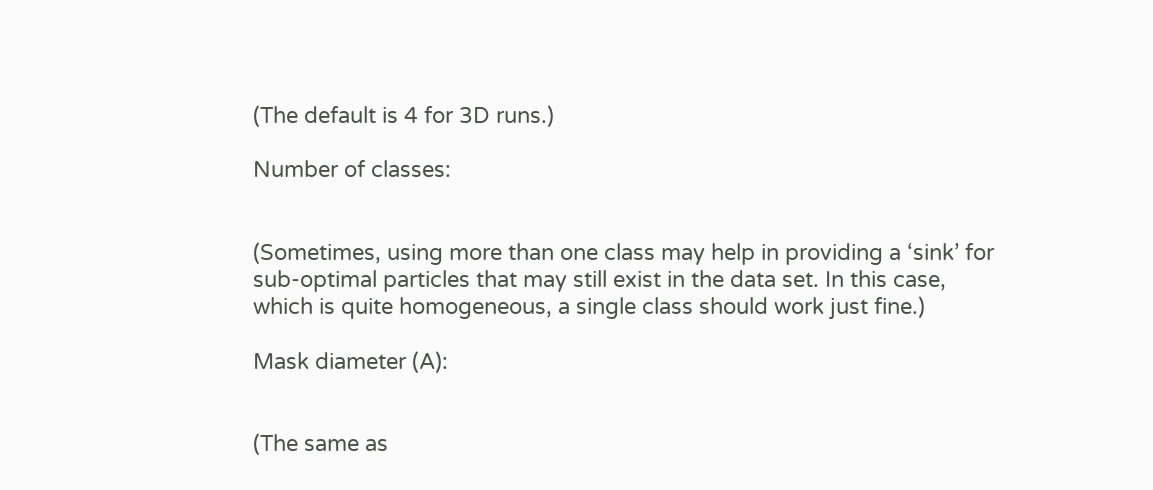(The default is 4 for 3D runs.)

Number of classes:


(Sometimes, using more than one class may help in providing a ‘sink’ for sub-optimal particles that may still exist in the data set. In this case, which is quite homogeneous, a single class should work just fine.)

Mask diameter (A):


(The same as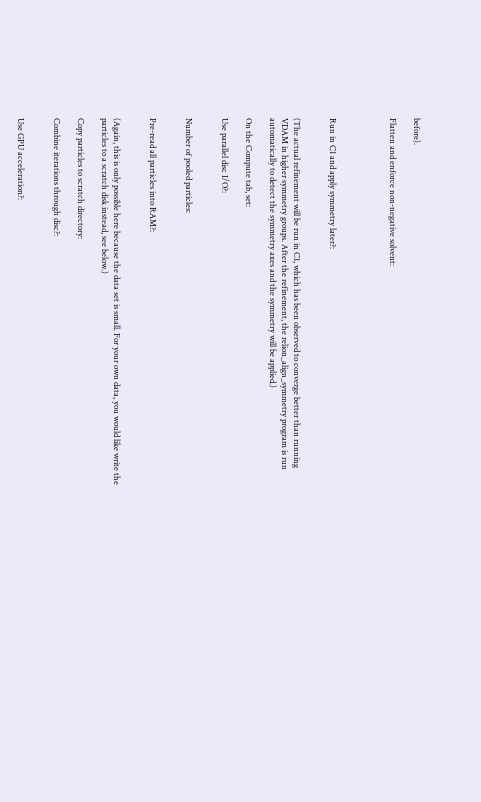before).

Flatten and enforce non-negative solvent:




Run in C1 and apply symmetry later?:


(The actual refinement will be run in C1, which has been observed to converge better than running VDAM in higher symmetry groups. After the refinement, the relion_align_symmetry program is run automatically to detect the symmetry axes and the symmetry will be applied.)

On the Compute tab, set:

Use parallel disc I/O?:


Number of pooled particles:


Pre-read all particles into RAM?:


(Again, this is only possible here because the data set is small. For your own data, you would like write the particles to a scratch disk instead, see below.)

Copy particles to scratch directory:

Combine iterations through disc?:


Use GPU acceleration?: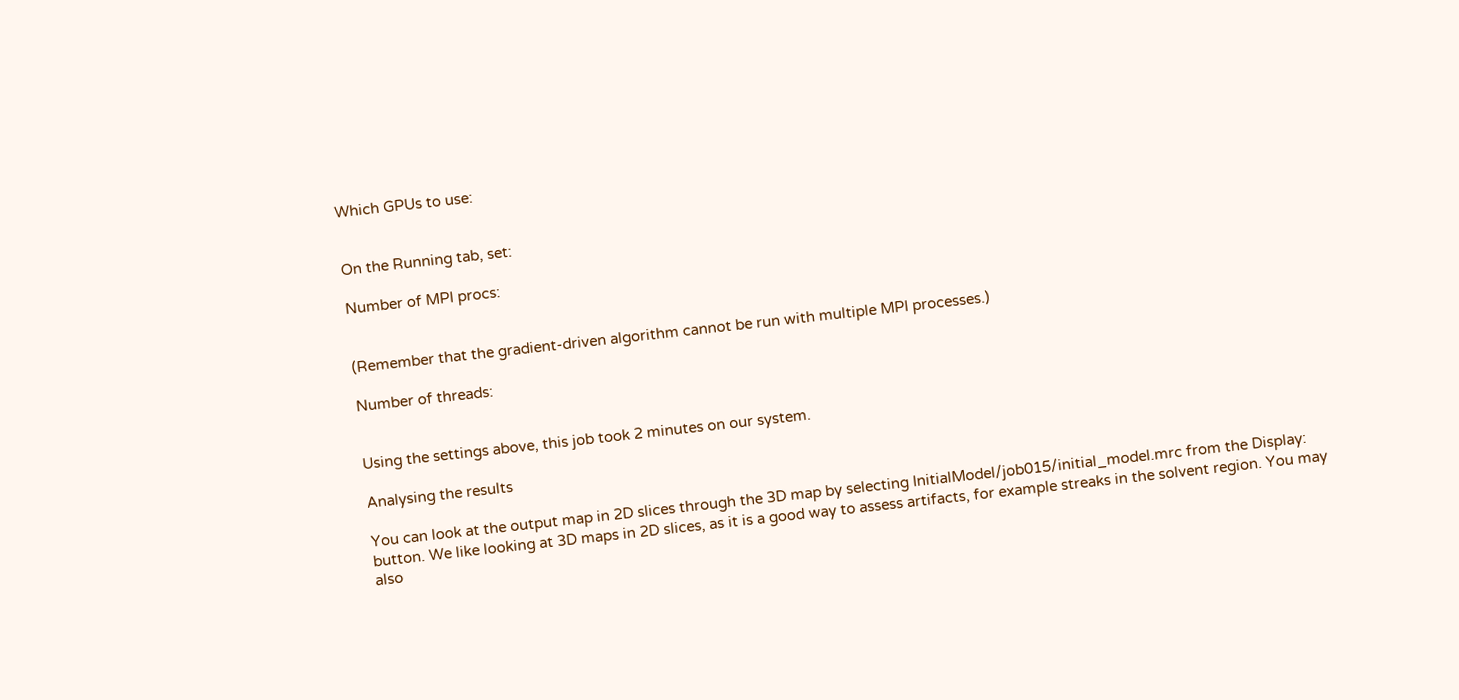Which GPUs to use:


On the Running tab, set:

Number of MPI procs:


(Remember that the gradient-driven algorithm cannot be run with multiple MPI processes.)

Number of threads:


Using the settings above, this job took 2 minutes on our system.

Analysing the results

You can look at the output map in 2D slices through the 3D map by selecting InitialModel/job015/initial_model.mrc from the Display: button. We like looking at 3D maps in 2D slices, as it is a good way to assess artifacts, for example streaks in the solvent region. You may also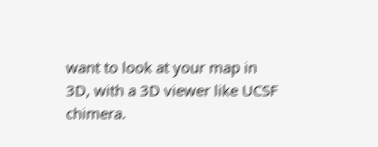want to look at your map in 3D, with a 3D viewer like UCSF chimera.